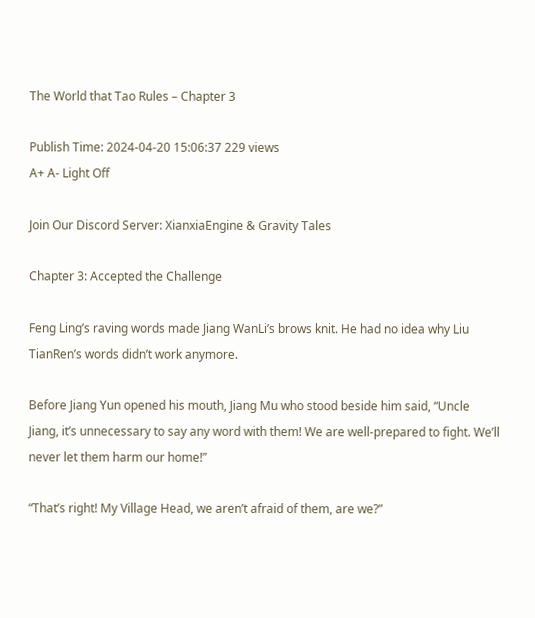The World that Tao Rules – Chapter 3

Publish Time: 2024-04-20 15:06:37 229 views
A+ A- Light Off

Join Our Discord Server: XianxiaEngine & Gravity Tales

Chapter 3: Accepted the Challenge

Feng Ling’s raving words made Jiang WanLi’s brows knit. He had no idea why Liu TianRen’s words didn’t work anymore.

Before Jiang Yun opened his mouth, Jiang Mu who stood beside him said, “Uncle Jiang, it’s unnecessary to say any word with them! We are well-prepared to fight. We’ll never let them harm our home!”

“That’s right! My Village Head, we aren’t afraid of them, are we?”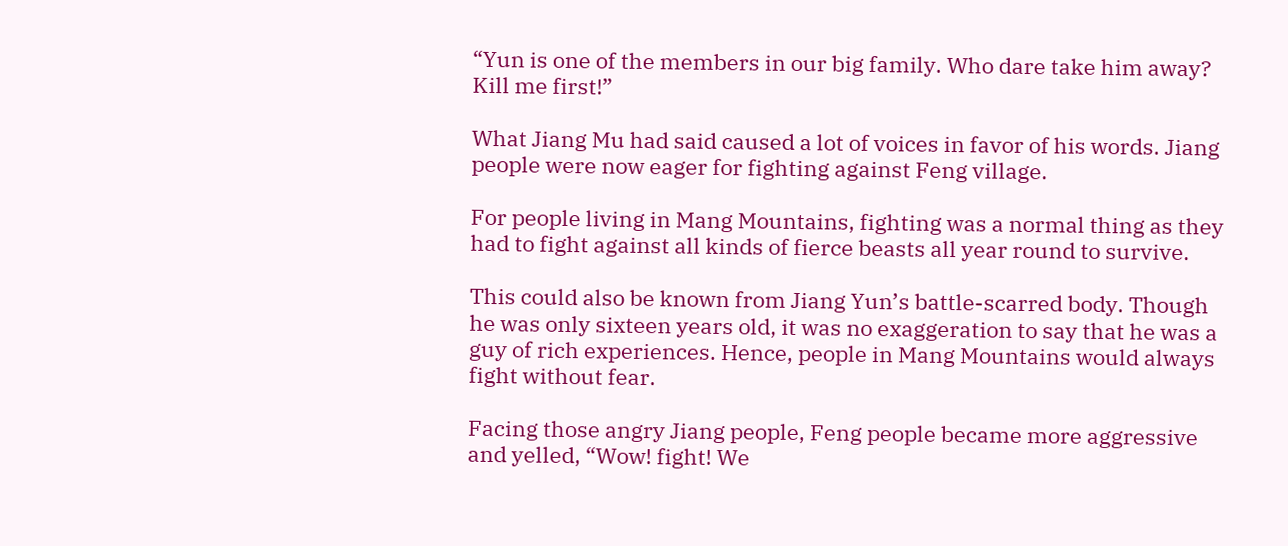“Yun is one of the members in our big family. Who dare take him away? Kill me first!”

What Jiang Mu had said caused a lot of voices in favor of his words. Jiang people were now eager for fighting against Feng village.

For people living in Mang Mountains, fighting was a normal thing as they had to fight against all kinds of fierce beasts all year round to survive.

This could also be known from Jiang Yun’s battle-scarred body. Though he was only sixteen years old, it was no exaggeration to say that he was a guy of rich experiences. Hence, people in Mang Mountains would always fight without fear.

Facing those angry Jiang people, Feng people became more aggressive and yelled, “Wow! fight! We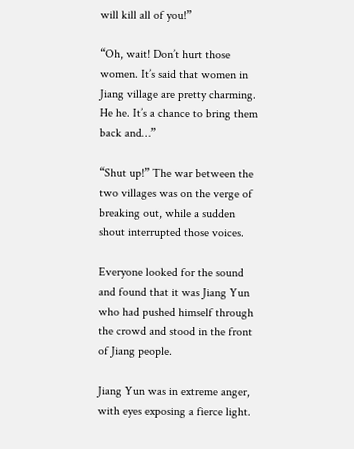will kill all of you!”

“Oh, wait! Don’t hurt those women. It’s said that women in Jiang village are pretty charming. He he. It’s a chance to bring them back and…”

“Shut up!” The war between the two villages was on the verge of breaking out, while a sudden shout interrupted those voices.

Everyone looked for the sound and found that it was Jiang Yun who had pushed himself through the crowd and stood in the front of Jiang people.

Jiang Yun was in extreme anger, with eyes exposing a fierce light.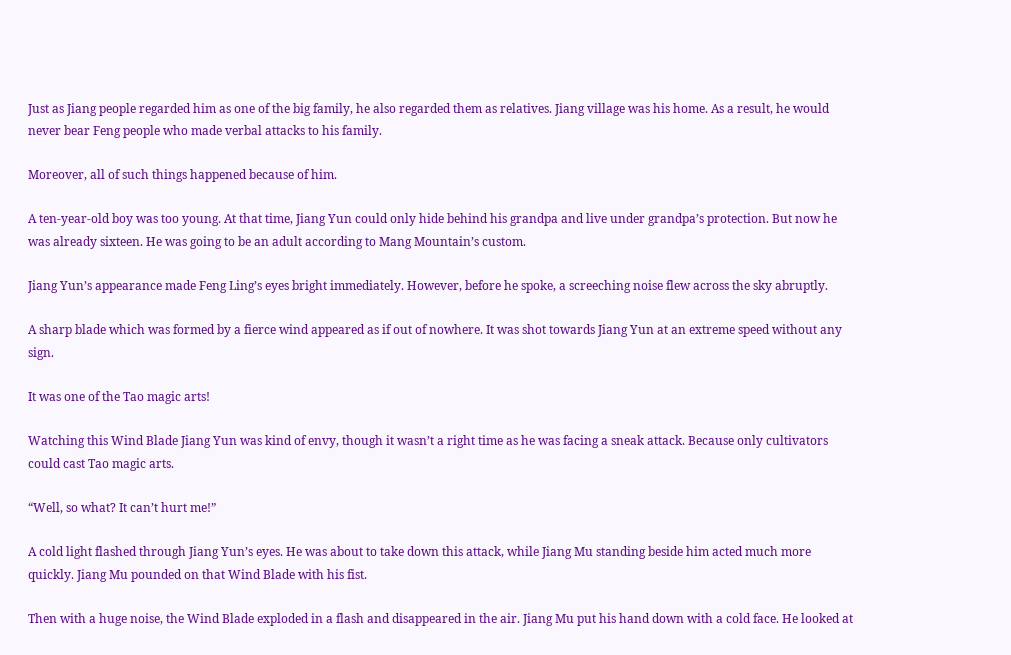Just as Jiang people regarded him as one of the big family, he also regarded them as relatives. Jiang village was his home. As a result, he would never bear Feng people who made verbal attacks to his family.

Moreover, all of such things happened because of him.

A ten-year-old boy was too young. At that time, Jiang Yun could only hide behind his grandpa and live under grandpa’s protection. But now he was already sixteen. He was going to be an adult according to Mang Mountain’s custom.

Jiang Yun’s appearance made Feng Ling’s eyes bright immediately. However, before he spoke, a screeching noise flew across the sky abruptly.

A sharp blade which was formed by a fierce wind appeared as if out of nowhere. It was shot towards Jiang Yun at an extreme speed without any sign.

It was one of the Tao magic arts!

Watching this Wind Blade Jiang Yun was kind of envy, though it wasn’t a right time as he was facing a sneak attack. Because only cultivators could cast Tao magic arts.

“Well, so what? It can’t hurt me!”

A cold light flashed through Jiang Yun’s eyes. He was about to take down this attack, while Jiang Mu standing beside him acted much more quickly. Jiang Mu pounded on that Wind Blade with his fist.

Then with a huge noise, the Wind Blade exploded in a flash and disappeared in the air. Jiang Mu put his hand down with a cold face. He looked at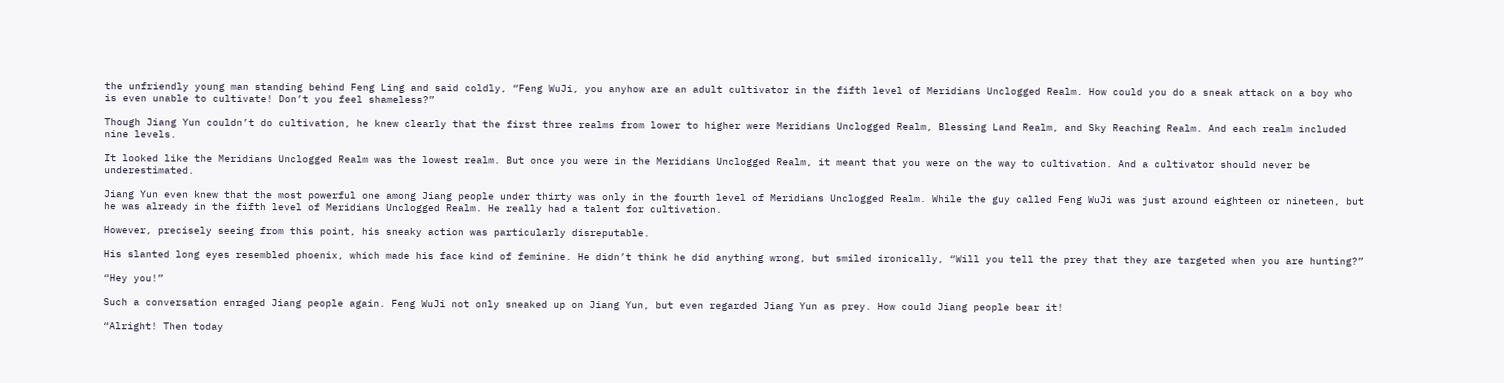the unfriendly young man standing behind Feng Ling and said coldly, “Feng WuJi, you anyhow are an adult cultivator in the fifth level of Meridians Unclogged Realm. How could you do a sneak attack on a boy who is even unable to cultivate! Don’t you feel shameless?”

Though Jiang Yun couldn’t do cultivation, he knew clearly that the first three realms from lower to higher were Meridians Unclogged Realm, Blessing Land Realm, and Sky Reaching Realm. And each realm included nine levels.

It looked like the Meridians Unclogged Realm was the lowest realm. But once you were in the Meridians Unclogged Realm, it meant that you were on the way to cultivation. And a cultivator should never be underestimated.

Jiang Yun even knew that the most powerful one among Jiang people under thirty was only in the fourth level of Meridians Unclogged Realm. While the guy called Feng WuJi was just around eighteen or nineteen, but he was already in the fifth level of Meridians Unclogged Realm. He really had a talent for cultivation.

However, precisely seeing from this point, his sneaky action was particularly disreputable.

His slanted long eyes resembled phoenix, which made his face kind of feminine. He didn’t think he did anything wrong, but smiled ironically, “Will you tell the prey that they are targeted when you are hunting?”

“Hey you!”

Such a conversation enraged Jiang people again. Feng WuJi not only sneaked up on Jiang Yun, but even regarded Jiang Yun as prey. How could Jiang people bear it!

“Alright! Then today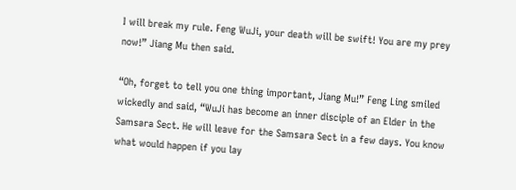I will break my rule. Feng WuJi, your death will be swift! You are my prey now!” Jiang Mu then said.

“Oh, forget to tell you one thing important, Jiang Mu!” Feng Ling smiled wickedly and said, “WuJi has become an inner disciple of an Elder in the Samsara Sect. He will leave for the Samsara Sect in a few days. You know what would happen if you lay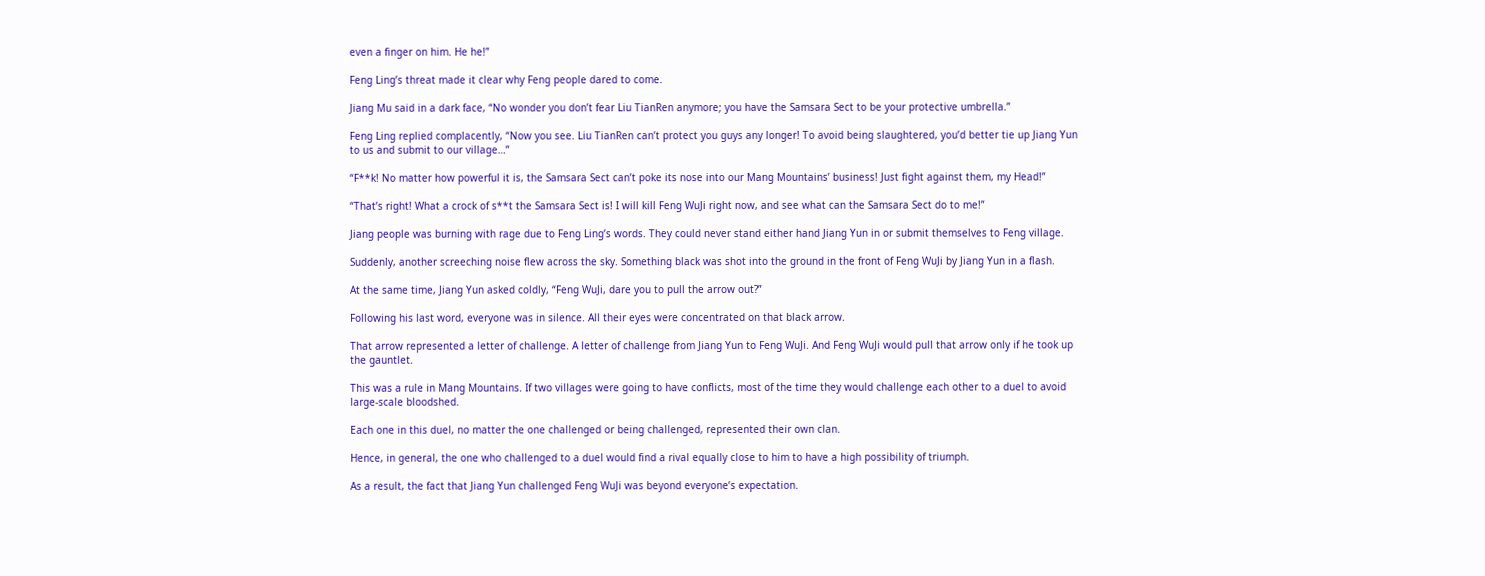even a finger on him. He he!”

Feng Ling’s threat made it clear why Feng people dared to come.

Jiang Mu said in a dark face, “No wonder you don’t fear Liu TianRen anymore; you have the Samsara Sect to be your protective umbrella.”

Feng Ling replied complacently, “Now you see. Liu TianRen can’t protect you guys any longer! To avoid being slaughtered, you’d better tie up Jiang Yun to us and submit to our village…”

“F**k! No matter how powerful it is, the Samsara Sect can’t poke its nose into our Mang Mountains’ business! Just fight against them, my Head!”

“That’s right! What a crock of s**t the Samsara Sect is! I will kill Feng WuJi right now, and see what can the Samsara Sect do to me!”

Jiang people was burning with rage due to Feng Ling’s words. They could never stand either hand Jiang Yun in or submit themselves to Feng village.

Suddenly, another screeching noise flew across the sky. Something black was shot into the ground in the front of Feng WuJi by Jiang Yun in a flash.

At the same time, Jiang Yun asked coldly, “Feng WuJi, dare you to pull the arrow out?”

Following his last word, everyone was in silence. All their eyes were concentrated on that black arrow.

That arrow represented a letter of challenge. A letter of challenge from Jiang Yun to Feng WuJi. And Feng WuJi would pull that arrow only if he took up the gauntlet.

This was a rule in Mang Mountains. If two villages were going to have conflicts, most of the time they would challenge each other to a duel to avoid large-scale bloodshed.

Each one in this duel, no matter the one challenged or being challenged, represented their own clan.

Hence, in general, the one who challenged to a duel would find a rival equally close to him to have a high possibility of triumph.

As a result, the fact that Jiang Yun challenged Feng WuJi was beyond everyone’s expectation.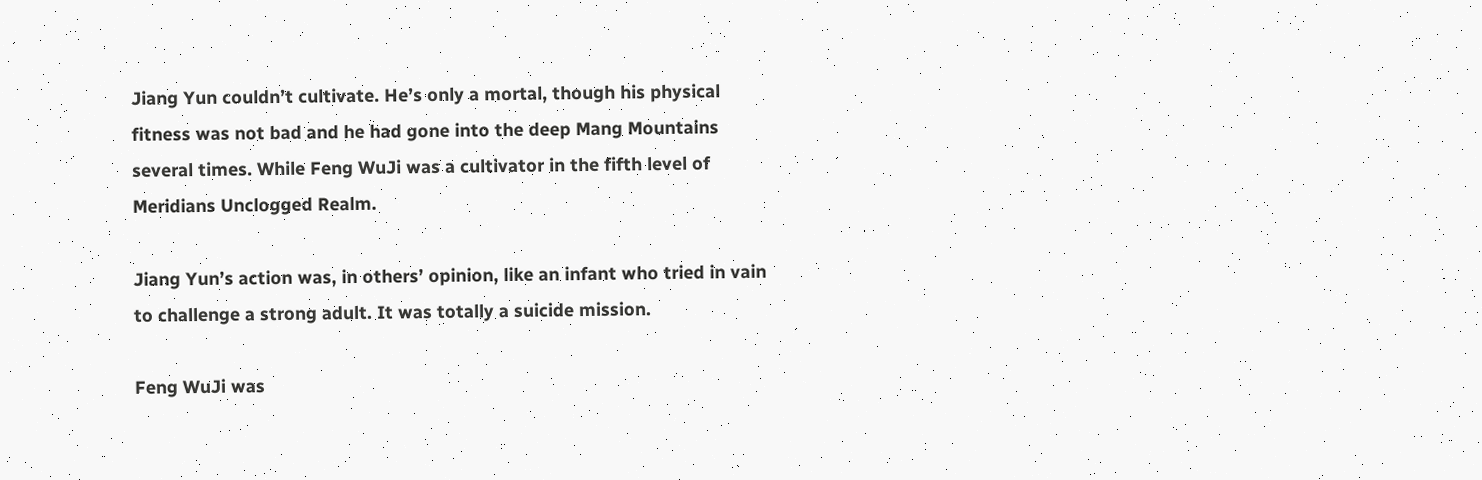Jiang Yun couldn’t cultivate. He’s only a mortal, though his physical fitness was not bad and he had gone into the deep Mang Mountains several times. While Feng WuJi was a cultivator in the fifth level of Meridians Unclogged Realm.

Jiang Yun’s action was, in others’ opinion, like an infant who tried in vain to challenge a strong adult. It was totally a suicide mission.

Feng WuJi was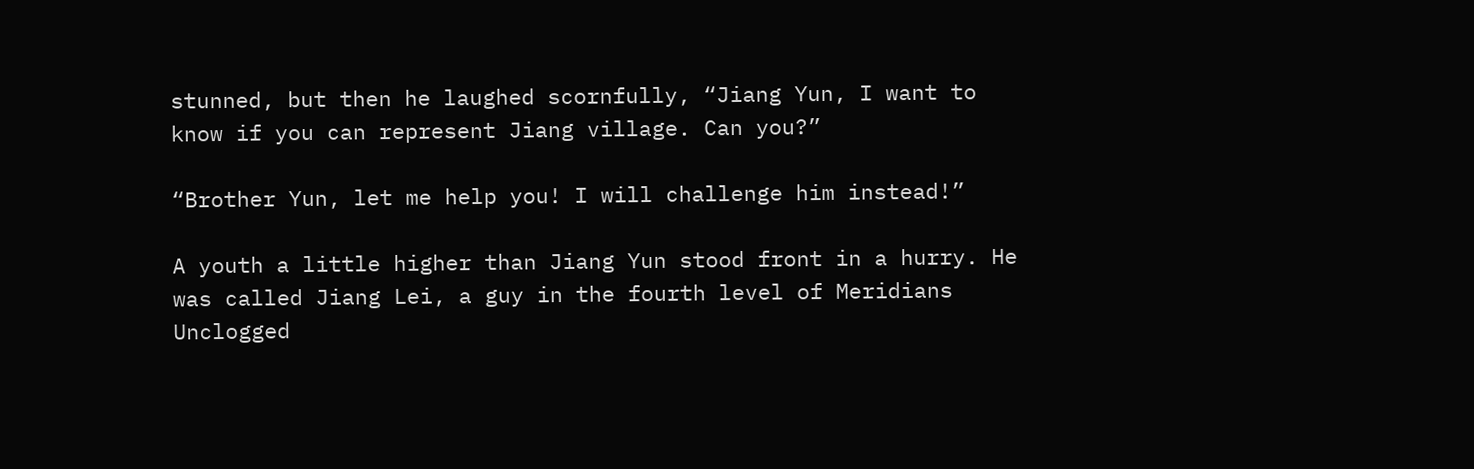stunned, but then he laughed scornfully, “Jiang Yun, I want to know if you can represent Jiang village. Can you?”

“Brother Yun, let me help you! I will challenge him instead!”

A youth a little higher than Jiang Yun stood front in a hurry. He was called Jiang Lei, a guy in the fourth level of Meridians Unclogged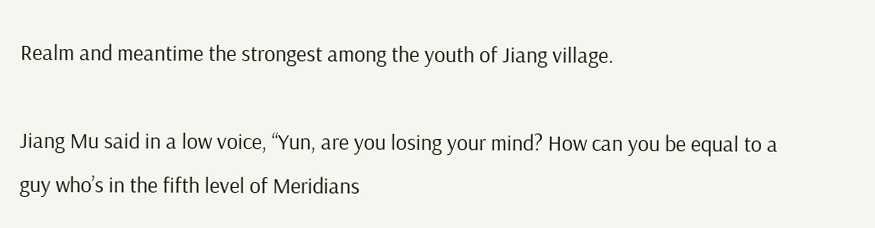Realm and meantime the strongest among the youth of Jiang village.

Jiang Mu said in a low voice, “Yun, are you losing your mind? How can you be equal to a guy who’s in the fifth level of Meridians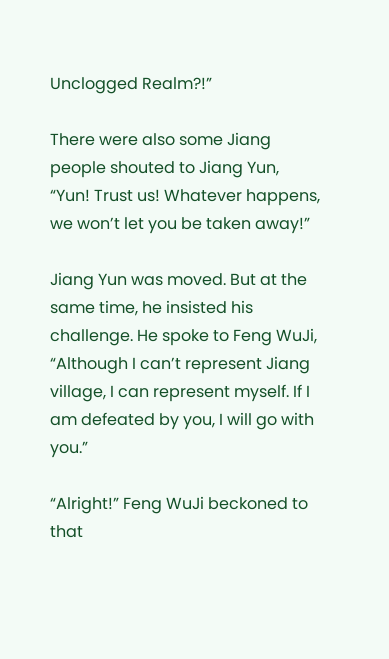Unclogged Realm?!”

There were also some Jiang people shouted to Jiang Yun, “Yun! Trust us! Whatever happens, we won’t let you be taken away!”

Jiang Yun was moved. But at the same time, he insisted his challenge. He spoke to Feng WuJi, “Although I can’t represent Jiang village, I can represent myself. If I am defeated by you, I will go with you.”

“Alright!” Feng WuJi beckoned to that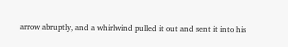arrow abruptly, and a whirlwind pulled it out and sent it into his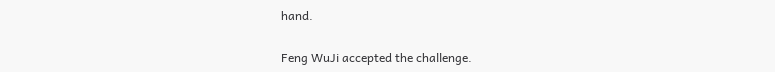hand.

Feng WuJi accepted the challenge.